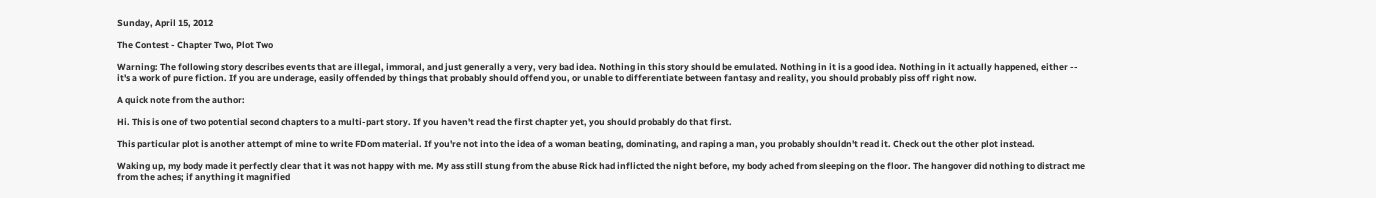Sunday, April 15, 2012

The Contest - Chapter Two, Plot Two

Warning: The following story describes events that are illegal, immoral, and just generally a very, very bad idea. Nothing in this story should be emulated. Nothing in it is a good idea. Nothing in it actually happened, either -- it's a work of pure fiction. If you are underage, easily offended by things that probably should offend you, or unable to differentiate between fantasy and reality, you should probably piss off right now.

A quick note from the author:

Hi. This is one of two potential second chapters to a multi-part story. If you haven't read the first chapter yet, you should probably do that first.

This particular plot is another attempt of mine to write FDom material. If you're not into the idea of a woman beating, dominating, and raping a man, you probably shouldn't read it. Check out the other plot instead.

Waking up, my body made it perfectly clear that it was not happy with me. My ass still stung from the abuse Rick had inflicted the night before, my body ached from sleeping on the floor. The hangover did nothing to distract me from the aches; if anything it magnified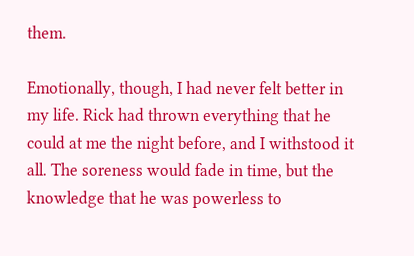them.

Emotionally, though, I had never felt better in my life. Rick had thrown everything that he could at me the night before, and I withstood it all. The soreness would fade in time, but the knowledge that he was powerless to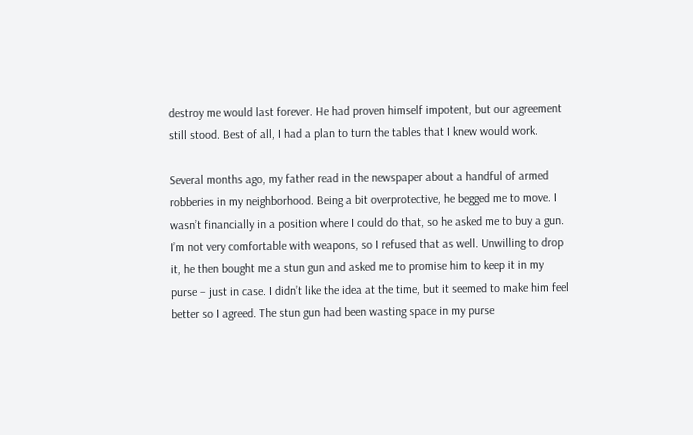destroy me would last forever. He had proven himself impotent, but our agreement still stood. Best of all, I had a plan to turn the tables that I knew would work.

Several months ago, my father read in the newspaper about a handful of armed robberies in my neighborhood. Being a bit overprotective, he begged me to move. I wasn’t financially in a position where I could do that, so he asked me to buy a gun. I’m not very comfortable with weapons, so I refused that as well. Unwilling to drop it, he then bought me a stun gun and asked me to promise him to keep it in my purse – just in case. I didn’t like the idea at the time, but it seemed to make him feel better so I agreed. The stun gun had been wasting space in my purse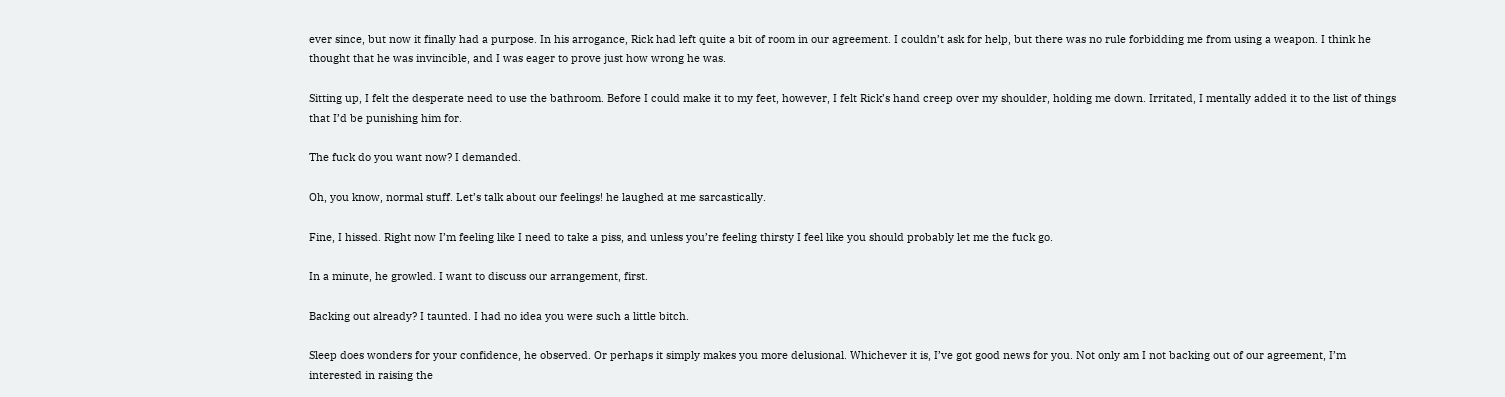ever since, but now it finally had a purpose. In his arrogance, Rick had left quite a bit of room in our agreement. I couldn’t ask for help, but there was no rule forbidding me from using a weapon. I think he thought that he was invincible, and I was eager to prove just how wrong he was.

Sitting up, I felt the desperate need to use the bathroom. Before I could make it to my feet, however, I felt Rick’s hand creep over my shoulder, holding me down. Irritated, I mentally added it to the list of things that I’d be punishing him for.

The fuck do you want now? I demanded.

Oh, you know, normal stuff. Let’s talk about our feelings! he laughed at me sarcastically.

Fine, I hissed. Right now I’m feeling like I need to take a piss, and unless you’re feeling thirsty I feel like you should probably let me the fuck go.

In a minute, he growled. I want to discuss our arrangement, first.

Backing out already? I taunted. I had no idea you were such a little bitch.

Sleep does wonders for your confidence, he observed. Or perhaps it simply makes you more delusional. Whichever it is, I’ve got good news for you. Not only am I not backing out of our agreement, I’m interested in raising the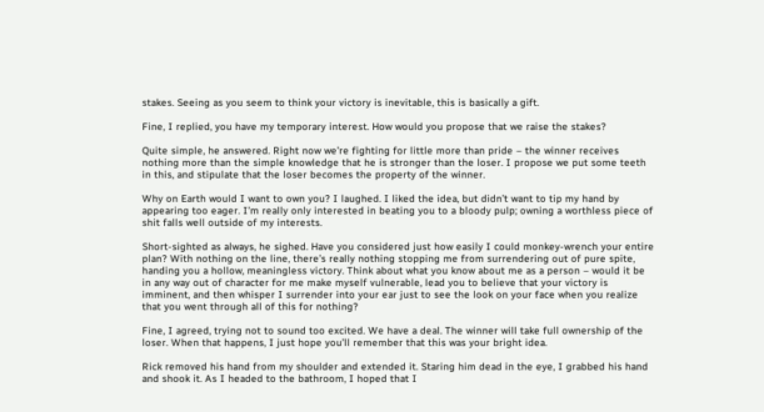stakes. Seeing as you seem to think your victory is inevitable, this is basically a gift.

Fine, I replied, you have my temporary interest. How would you propose that we raise the stakes?

Quite simple, he answered. Right now we’re fighting for little more than pride – the winner receives nothing more than the simple knowledge that he is stronger than the loser. I propose we put some teeth in this, and stipulate that the loser becomes the property of the winner.

Why on Earth would I want to own you? I laughed. I liked the idea, but didn’t want to tip my hand by appearing too eager. I’m really only interested in beating you to a bloody pulp; owning a worthless piece of shit falls well outside of my interests.

Short-sighted as always, he sighed. Have you considered just how easily I could monkey-wrench your entire plan? With nothing on the line, there’s really nothing stopping me from surrendering out of pure spite, handing you a hollow, meaningless victory. Think about what you know about me as a person – would it be in any way out of character for me make myself vulnerable, lead you to believe that your victory is imminent, and then whisper I surrender into your ear just to see the look on your face when you realize that you went through all of this for nothing?

Fine, I agreed, trying not to sound too excited. We have a deal. The winner will take full ownership of the loser. When that happens, I just hope you’ll remember that this was your bright idea.

Rick removed his hand from my shoulder and extended it. Staring him dead in the eye, I grabbed his hand and shook it. As I headed to the bathroom, I hoped that I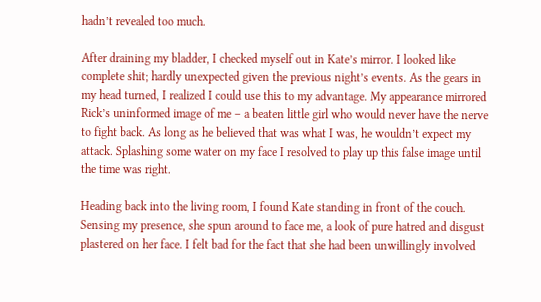hadn’t revealed too much.

After draining my bladder, I checked myself out in Kate’s mirror. I looked like complete shit; hardly unexpected given the previous night’s events. As the gears in my head turned, I realized I could use this to my advantage. My appearance mirrored Rick’s uninformed image of me – a beaten little girl who would never have the nerve to fight back. As long as he believed that was what I was, he wouldn’t expect my attack. Splashing some water on my face I resolved to play up this false image until the time was right.

Heading back into the living room, I found Kate standing in front of the couch. Sensing my presence, she spun around to face me, a look of pure hatred and disgust plastered on her face. I felt bad for the fact that she had been unwillingly involved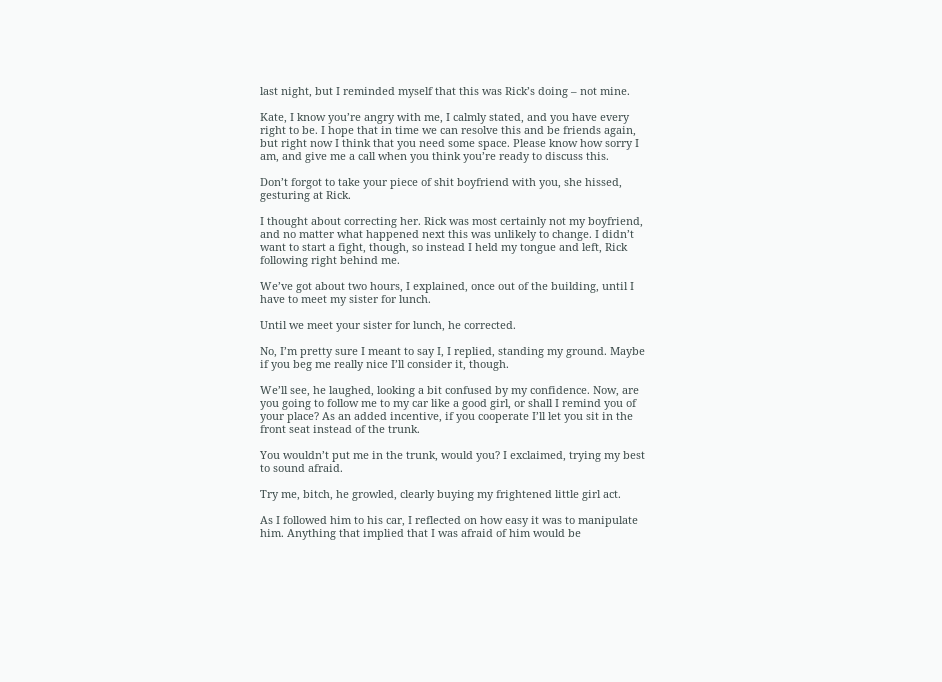last night, but I reminded myself that this was Rick’s doing – not mine.

Kate, I know you’re angry with me, I calmly stated, and you have every right to be. I hope that in time we can resolve this and be friends again, but right now I think that you need some space. Please know how sorry I am, and give me a call when you think you’re ready to discuss this.

Don’t forgot to take your piece of shit boyfriend with you, she hissed, gesturing at Rick.

I thought about correcting her. Rick was most certainly not my boyfriend, and no matter what happened next this was unlikely to change. I didn’t want to start a fight, though, so instead I held my tongue and left, Rick following right behind me.

We’ve got about two hours, I explained, once out of the building, until I have to meet my sister for lunch.

Until we meet your sister for lunch, he corrected.

No, I’m pretty sure I meant to say I, I replied, standing my ground. Maybe if you beg me really nice I’ll consider it, though.

We’ll see, he laughed, looking a bit confused by my confidence. Now, are you going to follow me to my car like a good girl, or shall I remind you of your place? As an added incentive, if you cooperate I’ll let you sit in the front seat instead of the trunk.

You wouldn’t put me in the trunk, would you? I exclaimed, trying my best to sound afraid.

Try me, bitch, he growled, clearly buying my frightened little girl act.

As I followed him to his car, I reflected on how easy it was to manipulate him. Anything that implied that I was afraid of him would be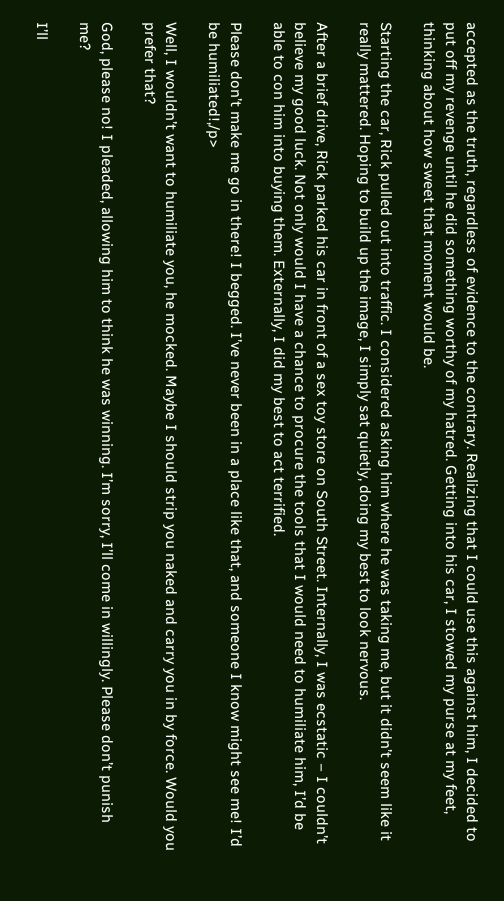accepted as the truth, regardless of evidence to the contrary. Realizing that I could use this against him, I decided to put off my revenge until he did something worthy of my hatred. Getting into his car, I stowed my purse at my feet, thinking about how sweet that moment would be.

Starting the car, Rick pulled out into traffic. I considered asking him where he was taking me, but it didn’t seem like it really mattered. Hoping to build up the image, I simply sat quietly, doing my best to look nervous.

After a brief drive, Rick parked his car in front of a sex toy store on South Street. Internally, I was ecstatic – I couldn’t believe my good luck. Not only would I have a chance to procure the tools that I would need to humiliate him, I’d be able to con him into buying them. Externally, I did my best to act terrified.

Please don’t make me go in there! I begged. I’ve never been in a place like that, and someone I know might see me! I’d be humiliated!,/p>

Well, I wouldn’t want to humiliate you, he mocked. Maybe I should strip you naked and carry you in by force. Would you prefer that?

God, please no! I pleaded, allowing him to think he was winning. I’m sorry, I’ll come in willingly. Please don’t punish me?

I’ll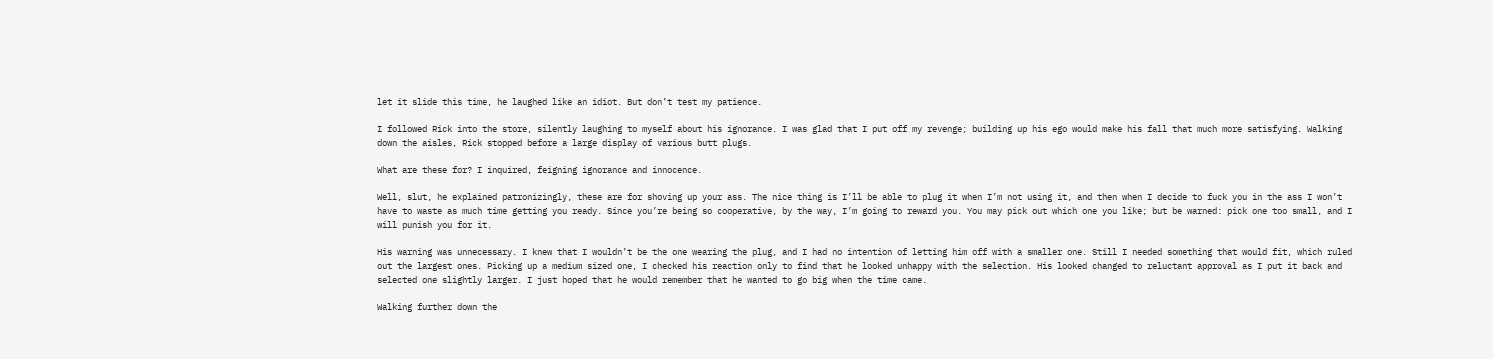let it slide this time, he laughed like an idiot. But don’t test my patience.

I followed Rick into the store, silently laughing to myself about his ignorance. I was glad that I put off my revenge; building up his ego would make his fall that much more satisfying. Walking down the aisles, Rick stopped before a large display of various butt plugs.

What are these for? I inquired, feigning ignorance and innocence.

Well, slut, he explained patronizingly, these are for shoving up your ass. The nice thing is I’ll be able to plug it when I’m not using it, and then when I decide to fuck you in the ass I won’t have to waste as much time getting you ready. Since you’re being so cooperative, by the way, I’m going to reward you. You may pick out which one you like; but be warned: pick one too small, and I will punish you for it.

His warning was unnecessary. I knew that I wouldn’t be the one wearing the plug, and I had no intention of letting him off with a smaller one. Still I needed something that would fit, which ruled out the largest ones. Picking up a medium sized one, I checked his reaction only to find that he looked unhappy with the selection. His looked changed to reluctant approval as I put it back and selected one slightly larger. I just hoped that he would remember that he wanted to go big when the time came.

Walking further down the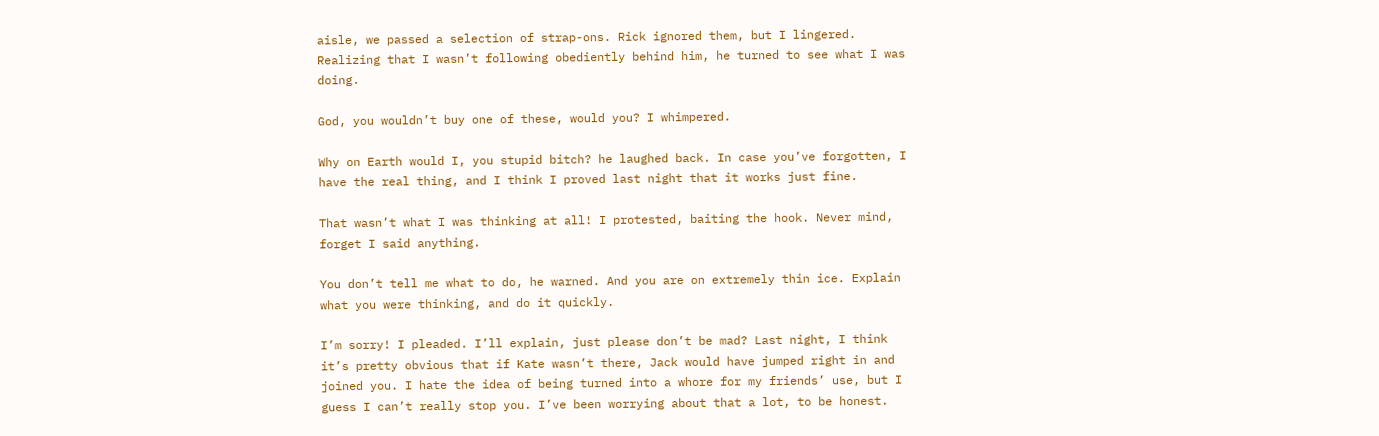aisle, we passed a selection of strap-ons. Rick ignored them, but I lingered. Realizing that I wasn’t following obediently behind him, he turned to see what I was doing.

God, you wouldn’t buy one of these, would you? I whimpered.

Why on Earth would I, you stupid bitch? he laughed back. In case you’ve forgotten, I have the real thing, and I think I proved last night that it works just fine.

That wasn’t what I was thinking at all! I protested, baiting the hook. Never mind, forget I said anything.

You don’t tell me what to do, he warned. And you are on extremely thin ice. Explain what you were thinking, and do it quickly.

I’m sorry! I pleaded. I’ll explain, just please don’t be mad? Last night, I think it’s pretty obvious that if Kate wasn’t there, Jack would have jumped right in and joined you. I hate the idea of being turned into a whore for my friends’ use, but I guess I can’t really stop you. I’ve been worrying about that a lot, to be honest.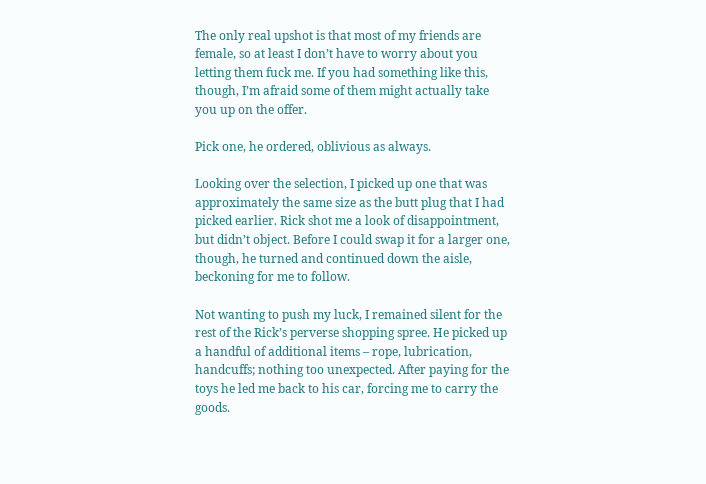The only real upshot is that most of my friends are female, so at least I don’t have to worry about you letting them fuck me. If you had something like this, though, I’m afraid some of them might actually take you up on the offer.

Pick one, he ordered, oblivious as always.

Looking over the selection, I picked up one that was approximately the same size as the butt plug that I had picked earlier. Rick shot me a look of disappointment, but didn’t object. Before I could swap it for a larger one, though, he turned and continued down the aisle, beckoning for me to follow.

Not wanting to push my luck, I remained silent for the rest of the Rick’s perverse shopping spree. He picked up a handful of additional items – rope, lubrication, handcuffs; nothing too unexpected. After paying for the toys he led me back to his car, forcing me to carry the goods.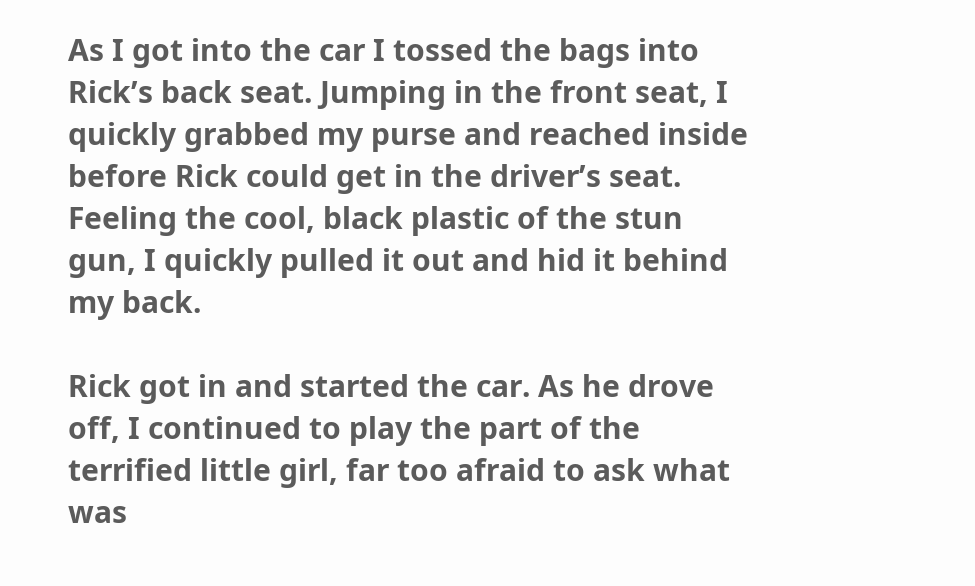As I got into the car I tossed the bags into Rick’s back seat. Jumping in the front seat, I quickly grabbed my purse and reached inside before Rick could get in the driver’s seat. Feeling the cool, black plastic of the stun gun, I quickly pulled it out and hid it behind my back.

Rick got in and started the car. As he drove off, I continued to play the part of the terrified little girl, far too afraid to ask what was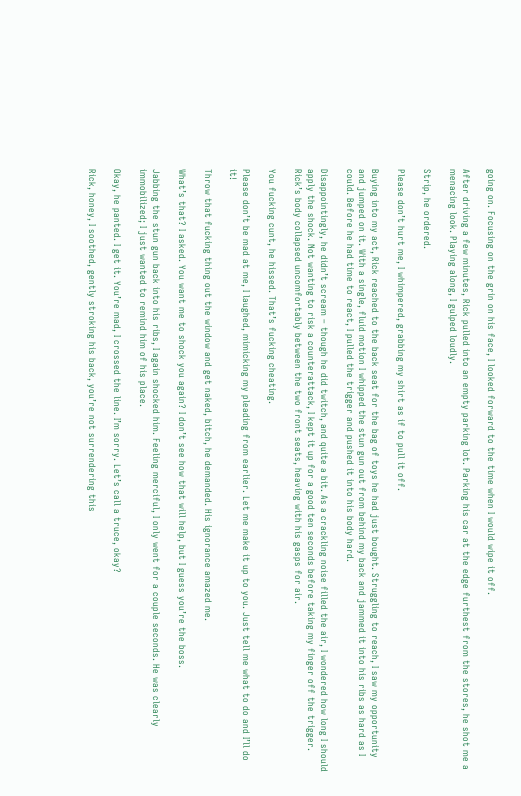going on. Focusing on the grin on his face, I looked forward to the time when I would wipe it off.

After driving a few minutes, Rick pulled into an empty parking lot. Parking his car at the edge furthest from the stores, he shot me a menacing look. Playing along, I gulped loudly.

Strip, he ordered.

Please don’t hurt me, I whimpered, grabbing my shirt as if to pull it off.

Buying into my act, Rick reached to the back seat for the bag of toys he had just bought. Struggling to reach, I saw my opportunity and jumped on it. With a single, fluid motion I whipped the stun gun out from behind my back and jammed it into his ribs as hard as I could. Before he had time to react, I pulled the trigger and pushed it into his body hard.

Disappointingly, he didn’t scream – though he did twitch, and quite a bit. As a crackling noise filled the air, I wondered how long I should apply the shock. Not wanting to risk a counterattack, I kept it up for a good ten seconds before taking my finger off the trigger. Rick’s body collapsed uncomfortably between the two front seats, heaving with his gasps for air.

You fucking cunt, he hissed. That’s fucking cheating.

Please don’t be mad at me, I laughed, mimicking my pleading from earlier. Let me make it up to you. Just tell me what to do and I’ll do it!

Throw that fucking thing out the window and get naked, bitch, he demanded. His ignorance amazed me.

What’s that? I asked. You want me to shock you again? I don’t see how that will help, but I guess you’re the boss.

Jabbing the stun gun back into his ribs, I again shocked him. Feeling merciful, I only went for a couple seconds. He was clearly immobilized; I just wanted to remind him of his place.

Okay, he panted. I get it. You’re mad, I crossed the line. I’m sorry. Let’s call a truce, okay?

Rick, honey, I soothed, gently stroking his back, you’re not surrendering this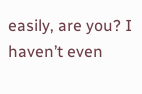easily, are you? I haven’t even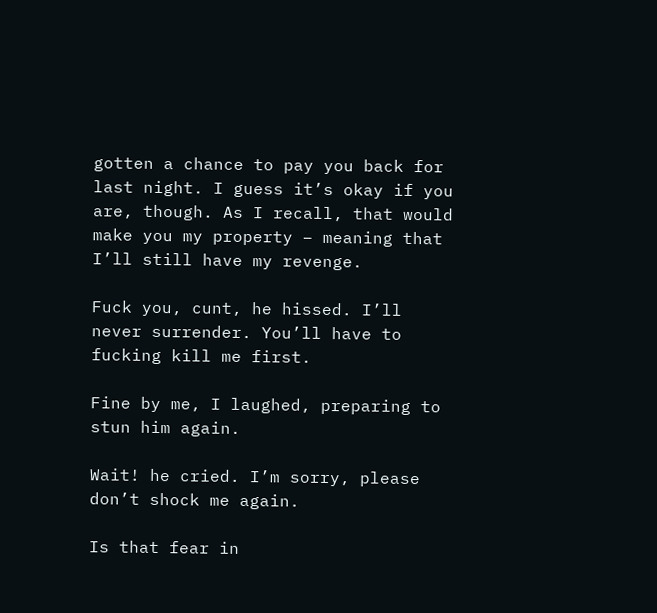gotten a chance to pay you back for last night. I guess it’s okay if you are, though. As I recall, that would make you my property – meaning that I’ll still have my revenge.

Fuck you, cunt, he hissed. I’ll never surrender. You’ll have to fucking kill me first.

Fine by me, I laughed, preparing to stun him again.

Wait! he cried. I’m sorry, please don’t shock me again.

Is that fear in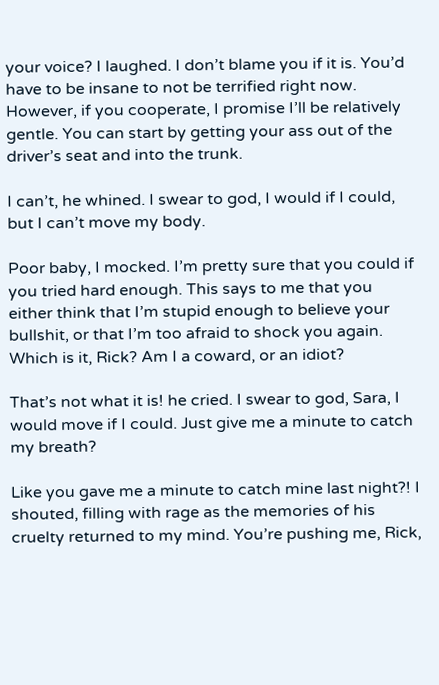your voice? I laughed. I don’t blame you if it is. You’d have to be insane to not be terrified right now. However, if you cooperate, I promise I’ll be relatively gentle. You can start by getting your ass out of the driver’s seat and into the trunk.

I can’t, he whined. I swear to god, I would if I could, but I can’t move my body.

Poor baby, I mocked. I’m pretty sure that you could if you tried hard enough. This says to me that you either think that I’m stupid enough to believe your bullshit, or that I’m too afraid to shock you again. Which is it, Rick? Am I a coward, or an idiot?

That’s not what it is! he cried. I swear to god, Sara, I would move if I could. Just give me a minute to catch my breath?

Like you gave me a minute to catch mine last night?! I shouted, filling with rage as the memories of his cruelty returned to my mind. You’re pushing me, Rick,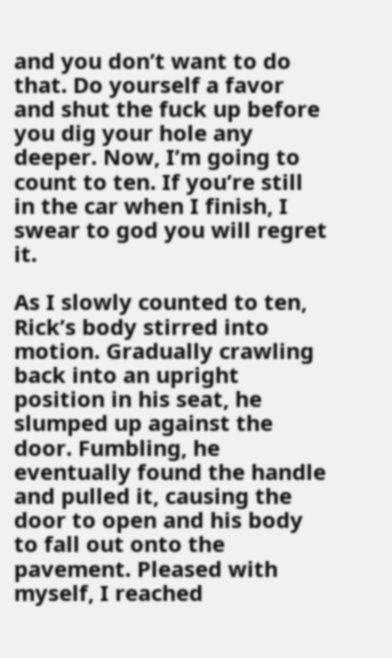and you don’t want to do that. Do yourself a favor and shut the fuck up before you dig your hole any deeper. Now, I’m going to count to ten. If you’re still in the car when I finish, I swear to god you will regret it.

As I slowly counted to ten, Rick’s body stirred into motion. Gradually crawling back into an upright position in his seat, he slumped up against the door. Fumbling, he eventually found the handle and pulled it, causing the door to open and his body to fall out onto the pavement. Pleased with myself, I reached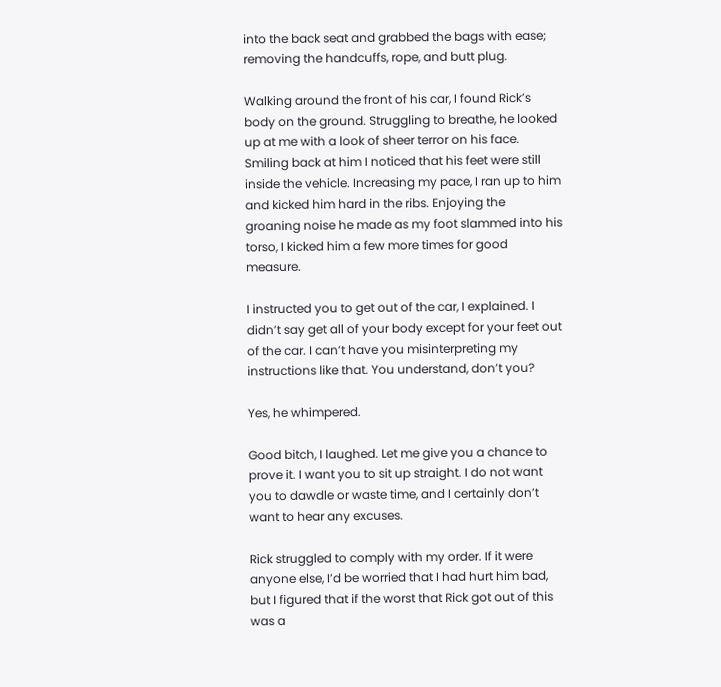into the back seat and grabbed the bags with ease; removing the handcuffs, rope, and butt plug.

Walking around the front of his car, I found Rick’s body on the ground. Struggling to breathe, he looked up at me with a look of sheer terror on his face. Smiling back at him I noticed that his feet were still inside the vehicle. Increasing my pace, I ran up to him and kicked him hard in the ribs. Enjoying the groaning noise he made as my foot slammed into his torso, I kicked him a few more times for good measure.

I instructed you to get out of the car, I explained. I didn’t say get all of your body except for your feet out of the car. I can’t have you misinterpreting my instructions like that. You understand, don’t you?

Yes, he whimpered.

Good bitch, I laughed. Let me give you a chance to prove it. I want you to sit up straight. I do not want you to dawdle or waste time, and I certainly don’t want to hear any excuses.

Rick struggled to comply with my order. If it were anyone else, I’d be worried that I had hurt him bad, but I figured that if the worst that Rick got out of this was a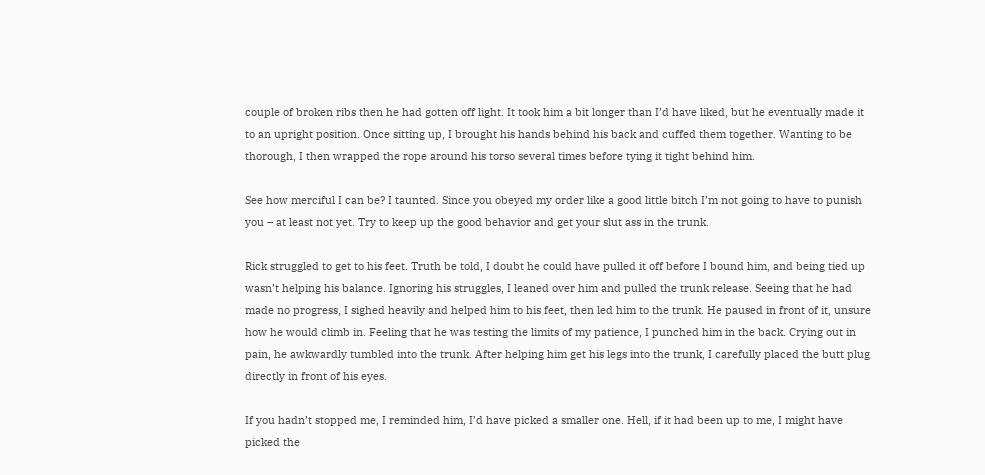couple of broken ribs then he had gotten off light. It took him a bit longer than I’d have liked, but he eventually made it to an upright position. Once sitting up, I brought his hands behind his back and cuffed them together. Wanting to be thorough, I then wrapped the rope around his torso several times before tying it tight behind him.

See how merciful I can be? I taunted. Since you obeyed my order like a good little bitch I’m not going to have to punish you – at least not yet. Try to keep up the good behavior and get your slut ass in the trunk.

Rick struggled to get to his feet. Truth be told, I doubt he could have pulled it off before I bound him, and being tied up wasn’t helping his balance. Ignoring his struggles, I leaned over him and pulled the trunk release. Seeing that he had made no progress, I sighed heavily and helped him to his feet, then led him to the trunk. He paused in front of it, unsure how he would climb in. Feeling that he was testing the limits of my patience, I punched him in the back. Crying out in pain, he awkwardly tumbled into the trunk. After helping him get his legs into the trunk, I carefully placed the butt plug directly in front of his eyes.

If you hadn’t stopped me, I reminded him, I’d have picked a smaller one. Hell, if it had been up to me, I might have picked the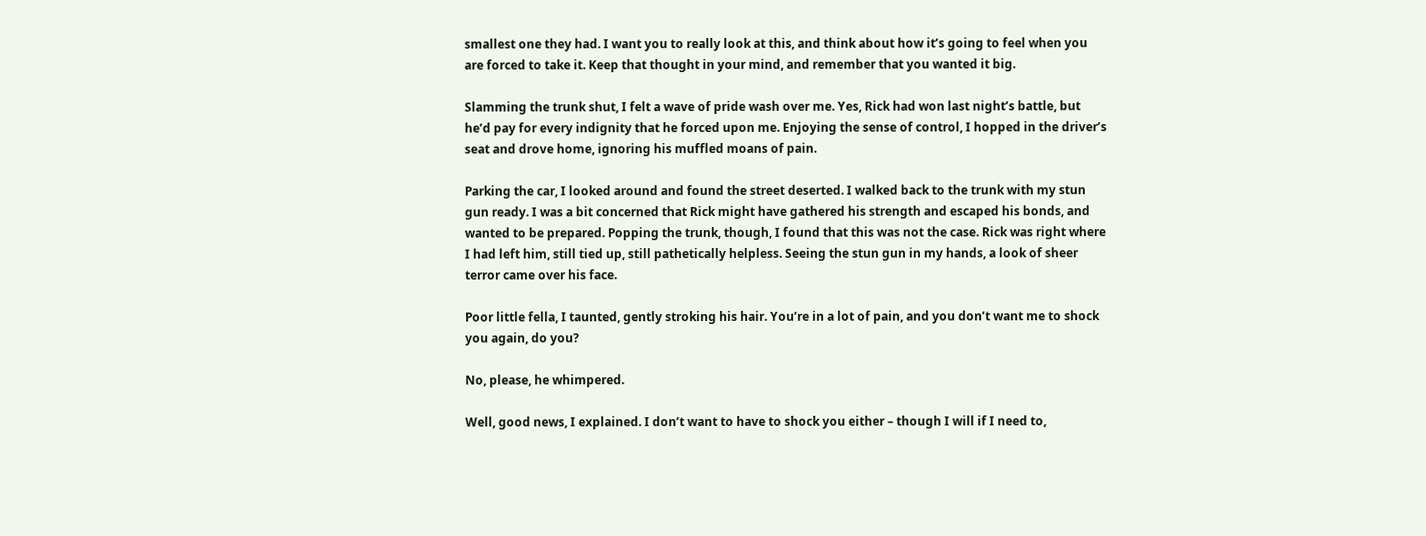smallest one they had. I want you to really look at this, and think about how it’s going to feel when you are forced to take it. Keep that thought in your mind, and remember that you wanted it big.

Slamming the trunk shut, I felt a wave of pride wash over me. Yes, Rick had won last night’s battle, but he’d pay for every indignity that he forced upon me. Enjoying the sense of control, I hopped in the driver’s seat and drove home, ignoring his muffled moans of pain.

Parking the car, I looked around and found the street deserted. I walked back to the trunk with my stun gun ready. I was a bit concerned that Rick might have gathered his strength and escaped his bonds, and wanted to be prepared. Popping the trunk, though, I found that this was not the case. Rick was right where I had left him, still tied up, still pathetically helpless. Seeing the stun gun in my hands, a look of sheer terror came over his face.

Poor little fella, I taunted, gently stroking his hair. You’re in a lot of pain, and you don’t want me to shock you again, do you?

No, please, he whimpered.

Well, good news, I explained. I don’t want to have to shock you either – though I will if I need to,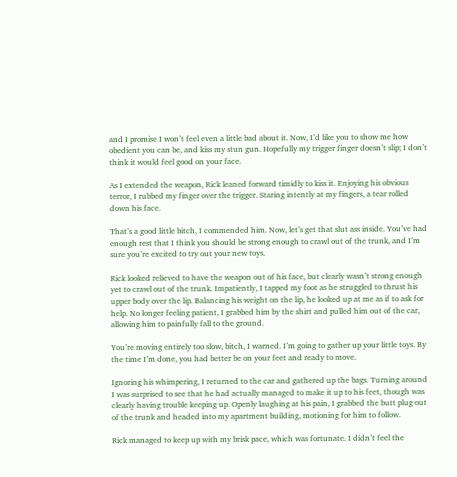and I promise I won’t feel even a little bad about it. Now, I’d like you to show me how obedient you can be, and kiss my stun gun. Hopefully my trigger finger doesn’t slip; I don’t think it would feel good on your face.

As I extended the weapon, Rick leaned forward timidly to kiss it. Enjoying his obvious terror, I rubbed my finger over the trigger. Staring intently at my fingers, a tear rolled down his face.

That’s a good little bitch, I commended him. Now, let’s get that slut ass inside. You’ve had enough rest that I think you should be strong enough to crawl out of the trunk, and I’m sure you’re excited to try out your new toys.

Rick looked relieved to have the weapon out of his face, but clearly wasn’t strong enough yet to crawl out of the trunk. Impatiently, I tapped my foot as he struggled to thrust his upper body over the lip. Balancing his weight on the lip, he looked up at me as if to ask for help. No longer feeling patient, I grabbed him by the shirt and pulled him out of the car, allowing him to painfully fall to the ground.

You’re moving entirely too slow, bitch, I warned. I’m going to gather up your little toys. By the time I’m done, you had better be on your feet and ready to move.

Ignoring his whimpering, I returned to the car and gathered up the bags. Turning around I was surprised to see that he had actually managed to make it up to his feet, though was clearly having trouble keeping up. Openly laughing at his pain, I grabbed the butt plug out of the trunk and headed into my apartment building, motioning for him to follow.

Rick managed to keep up with my brisk pace, which was fortunate. I didn’t feel the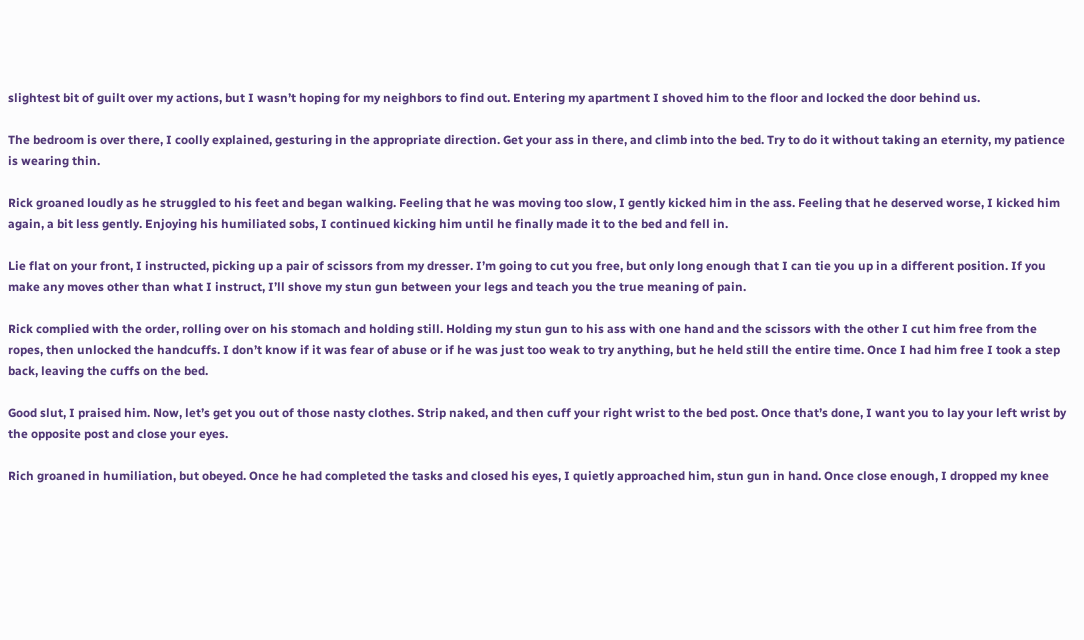slightest bit of guilt over my actions, but I wasn’t hoping for my neighbors to find out. Entering my apartment I shoved him to the floor and locked the door behind us.

The bedroom is over there, I coolly explained, gesturing in the appropriate direction. Get your ass in there, and climb into the bed. Try to do it without taking an eternity, my patience is wearing thin.

Rick groaned loudly as he struggled to his feet and began walking. Feeling that he was moving too slow, I gently kicked him in the ass. Feeling that he deserved worse, I kicked him again, a bit less gently. Enjoying his humiliated sobs, I continued kicking him until he finally made it to the bed and fell in.

Lie flat on your front, I instructed, picking up a pair of scissors from my dresser. I’m going to cut you free, but only long enough that I can tie you up in a different position. If you make any moves other than what I instruct, I’ll shove my stun gun between your legs and teach you the true meaning of pain.

Rick complied with the order, rolling over on his stomach and holding still. Holding my stun gun to his ass with one hand and the scissors with the other I cut him free from the ropes, then unlocked the handcuffs. I don’t know if it was fear of abuse or if he was just too weak to try anything, but he held still the entire time. Once I had him free I took a step back, leaving the cuffs on the bed.

Good slut, I praised him. Now, let’s get you out of those nasty clothes. Strip naked, and then cuff your right wrist to the bed post. Once that’s done, I want you to lay your left wrist by the opposite post and close your eyes.

Rich groaned in humiliation, but obeyed. Once he had completed the tasks and closed his eyes, I quietly approached him, stun gun in hand. Once close enough, I dropped my knee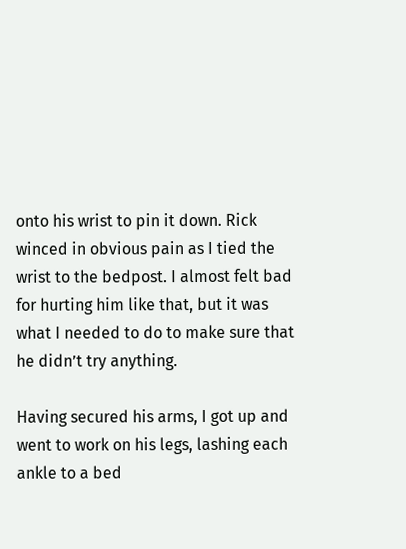onto his wrist to pin it down. Rick winced in obvious pain as I tied the wrist to the bedpost. I almost felt bad for hurting him like that, but it was what I needed to do to make sure that he didn’t try anything.

Having secured his arms, I got up and went to work on his legs, lashing each ankle to a bed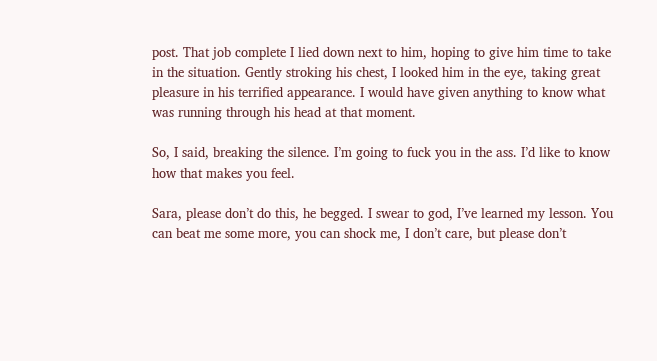post. That job complete I lied down next to him, hoping to give him time to take in the situation. Gently stroking his chest, I looked him in the eye, taking great pleasure in his terrified appearance. I would have given anything to know what was running through his head at that moment.

So, I said, breaking the silence. I’m going to fuck you in the ass. I’d like to know how that makes you feel.

Sara, please don’t do this, he begged. I swear to god, I’ve learned my lesson. You can beat me some more, you can shock me, I don’t care, but please don’t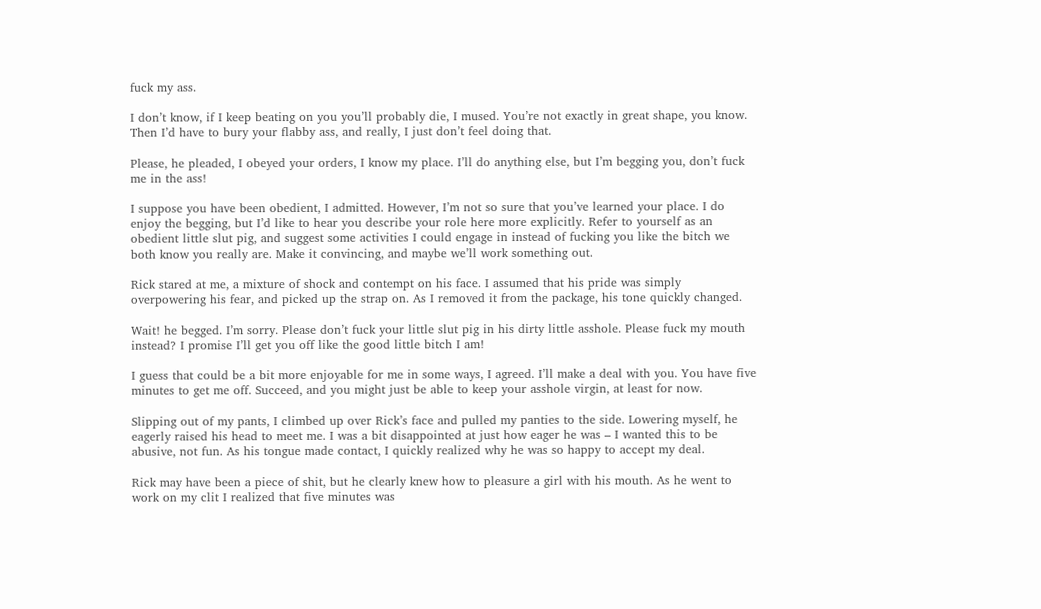fuck my ass.

I don’t know, if I keep beating on you you’ll probably die, I mused. You’re not exactly in great shape, you know. Then I’d have to bury your flabby ass, and really, I just don’t feel doing that.

Please, he pleaded, I obeyed your orders, I know my place. I’ll do anything else, but I’m begging you, don’t fuck me in the ass!

I suppose you have been obedient, I admitted. However, I’m not so sure that you’ve learned your place. I do enjoy the begging, but I’d like to hear you describe your role here more explicitly. Refer to yourself as an obedient little slut pig, and suggest some activities I could engage in instead of fucking you like the bitch we both know you really are. Make it convincing, and maybe we’ll work something out.

Rick stared at me, a mixture of shock and contempt on his face. I assumed that his pride was simply overpowering his fear, and picked up the strap on. As I removed it from the package, his tone quickly changed.

Wait! he begged. I’m sorry. Please don’t fuck your little slut pig in his dirty little asshole. Please fuck my mouth instead? I promise I’ll get you off like the good little bitch I am!

I guess that could be a bit more enjoyable for me in some ways, I agreed. I’ll make a deal with you. You have five minutes to get me off. Succeed, and you might just be able to keep your asshole virgin, at least for now.

Slipping out of my pants, I climbed up over Rick’s face and pulled my panties to the side. Lowering myself, he eagerly raised his head to meet me. I was a bit disappointed at just how eager he was – I wanted this to be abusive, not fun. As his tongue made contact, I quickly realized why he was so happy to accept my deal.

Rick may have been a piece of shit, but he clearly knew how to pleasure a girl with his mouth. As he went to work on my clit I realized that five minutes was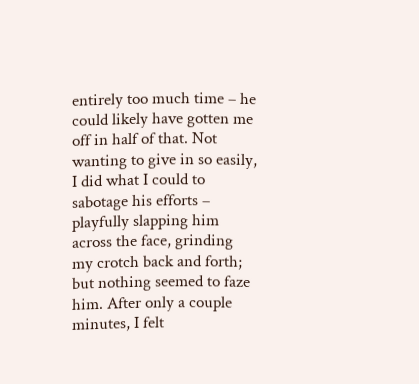entirely too much time – he could likely have gotten me off in half of that. Not wanting to give in so easily, I did what I could to sabotage his efforts – playfully slapping him across the face, grinding my crotch back and forth; but nothing seemed to faze him. After only a couple minutes, I felt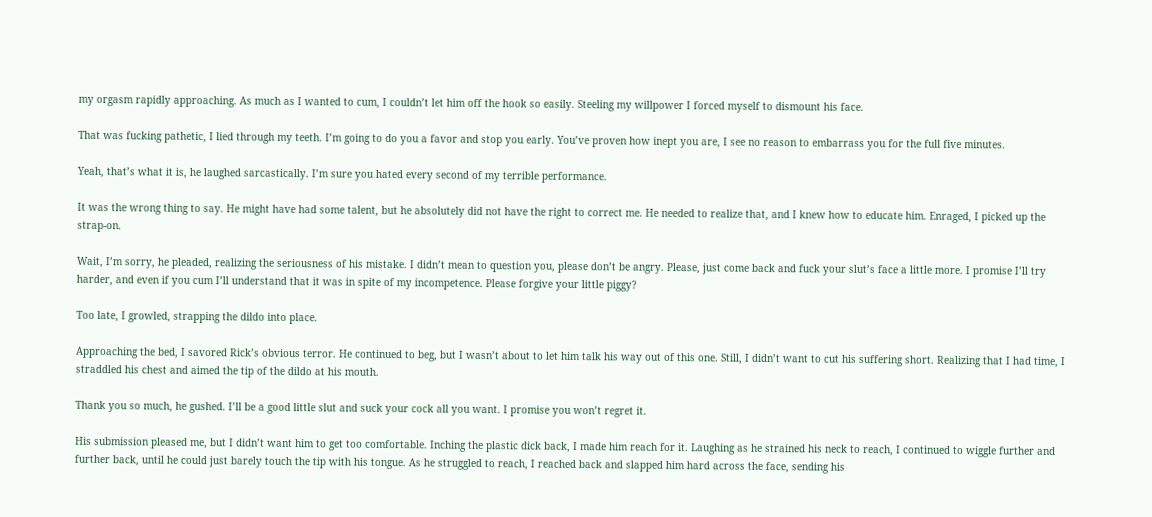my orgasm rapidly approaching. As much as I wanted to cum, I couldn’t let him off the hook so easily. Steeling my willpower I forced myself to dismount his face.

That was fucking pathetic, I lied through my teeth. I’m going to do you a favor and stop you early. You’ve proven how inept you are, I see no reason to embarrass you for the full five minutes.

Yeah, that’s what it is, he laughed sarcastically. I’m sure you hated every second of my terrible performance.

It was the wrong thing to say. He might have had some talent, but he absolutely did not have the right to correct me. He needed to realize that, and I knew how to educate him. Enraged, I picked up the strap-on.

Wait, I’m sorry, he pleaded, realizing the seriousness of his mistake. I didn’t mean to question you, please don’t be angry. Please, just come back and fuck your slut’s face a little more. I promise I’ll try harder, and even if you cum I’ll understand that it was in spite of my incompetence. Please forgive your little piggy?

Too late, I growled, strapping the dildo into place.

Approaching the bed, I savored Rick’s obvious terror. He continued to beg, but I wasn’t about to let him talk his way out of this one. Still, I didn’t want to cut his suffering short. Realizing that I had time, I straddled his chest and aimed the tip of the dildo at his mouth.

Thank you so much, he gushed. I’ll be a good little slut and suck your cock all you want. I promise you won’t regret it.

His submission pleased me, but I didn’t want him to get too comfortable. Inching the plastic dick back, I made him reach for it. Laughing as he strained his neck to reach, I continued to wiggle further and further back, until he could just barely touch the tip with his tongue. As he struggled to reach, I reached back and slapped him hard across the face, sending his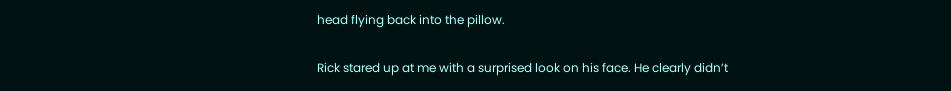head flying back into the pillow.

Rick stared up at me with a surprised look on his face. He clearly didn’t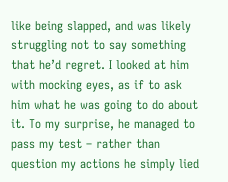like being slapped, and was likely struggling not to say something that he’d regret. I looked at him with mocking eyes, as if to ask him what he was going to do about it. To my surprise, he managed to pass my test – rather than question my actions he simply lied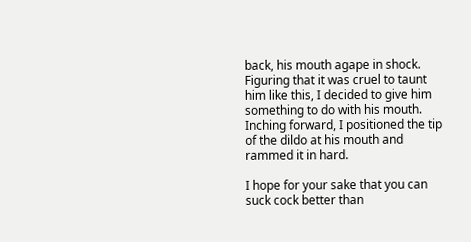back, his mouth agape in shock. Figuring that it was cruel to taunt him like this, I decided to give him something to do with his mouth. Inching forward, I positioned the tip of the dildo at his mouth and rammed it in hard.

I hope for your sake that you can suck cock better than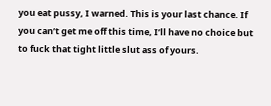you eat pussy, I warned. This is your last chance. If you can’t get me off this time, I’ll have no choice but to fuck that tight little slut ass of yours.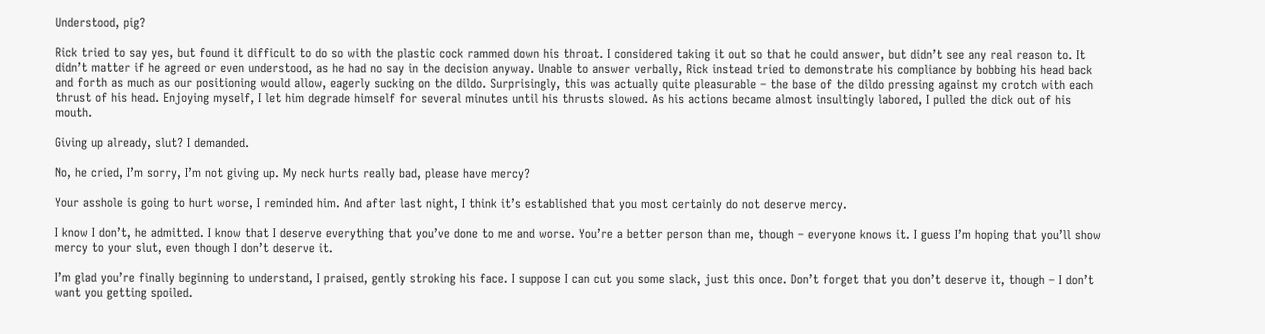Understood, pig?

Rick tried to say yes, but found it difficult to do so with the plastic cock rammed down his throat. I considered taking it out so that he could answer, but didn’t see any real reason to. It didn’t matter if he agreed or even understood, as he had no say in the decision anyway. Unable to answer verbally, Rick instead tried to demonstrate his compliance by bobbing his head back and forth as much as our positioning would allow, eagerly sucking on the dildo. Surprisingly, this was actually quite pleasurable – the base of the dildo pressing against my crotch with each thrust of his head. Enjoying myself, I let him degrade himself for several minutes until his thrusts slowed. As his actions became almost insultingly labored, I pulled the dick out of his mouth.

Giving up already, slut? I demanded.

No, he cried, I’m sorry, I’m not giving up. My neck hurts really bad, please have mercy?

Your asshole is going to hurt worse, I reminded him. And after last night, I think it’s established that you most certainly do not deserve mercy.

I know I don’t, he admitted. I know that I deserve everything that you’ve done to me and worse. You’re a better person than me, though – everyone knows it. I guess I’m hoping that you’ll show mercy to your slut, even though I don’t deserve it.

I’m glad you’re finally beginning to understand, I praised, gently stroking his face. I suppose I can cut you some slack, just this once. Don’t forget that you don’t deserve it, though – I don’t want you getting spoiled.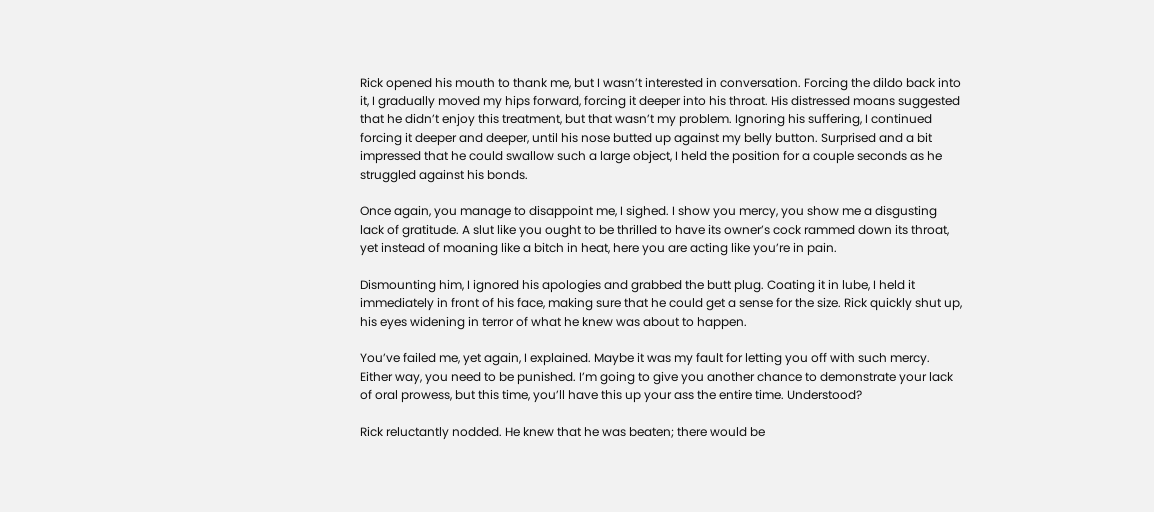Rick opened his mouth to thank me, but I wasn’t interested in conversation. Forcing the dildo back into it, I gradually moved my hips forward, forcing it deeper into his throat. His distressed moans suggested that he didn’t enjoy this treatment, but that wasn’t my problem. Ignoring his suffering, I continued forcing it deeper and deeper, until his nose butted up against my belly button. Surprised and a bit impressed that he could swallow such a large object, I held the position for a couple seconds as he struggled against his bonds.

Once again, you manage to disappoint me, I sighed. I show you mercy, you show me a disgusting lack of gratitude. A slut like you ought to be thrilled to have its owner’s cock rammed down its throat, yet instead of moaning like a bitch in heat, here you are acting like you’re in pain.

Dismounting him, I ignored his apologies and grabbed the butt plug. Coating it in lube, I held it immediately in front of his face, making sure that he could get a sense for the size. Rick quickly shut up, his eyes widening in terror of what he knew was about to happen.

You’ve failed me, yet again, I explained. Maybe it was my fault for letting you off with such mercy. Either way, you need to be punished. I’m going to give you another chance to demonstrate your lack of oral prowess, but this time, you’ll have this up your ass the entire time. Understood?

Rick reluctantly nodded. He knew that he was beaten; there would be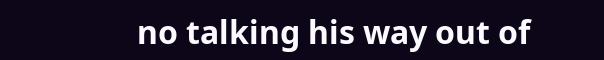no talking his way out of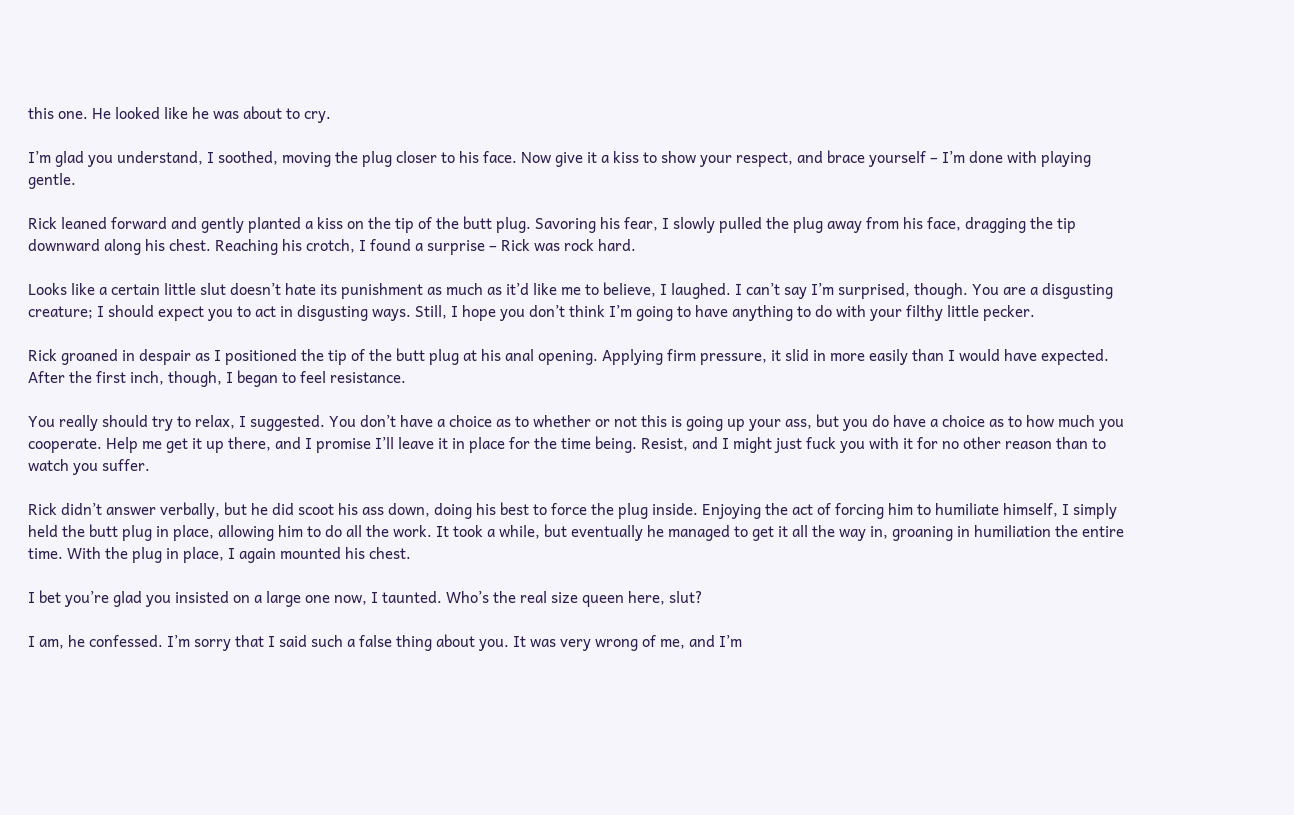this one. He looked like he was about to cry.

I’m glad you understand, I soothed, moving the plug closer to his face. Now give it a kiss to show your respect, and brace yourself – I’m done with playing gentle.

Rick leaned forward and gently planted a kiss on the tip of the butt plug. Savoring his fear, I slowly pulled the plug away from his face, dragging the tip downward along his chest. Reaching his crotch, I found a surprise – Rick was rock hard.

Looks like a certain little slut doesn’t hate its punishment as much as it’d like me to believe, I laughed. I can’t say I’m surprised, though. You are a disgusting creature; I should expect you to act in disgusting ways. Still, I hope you don’t think I’m going to have anything to do with your filthy little pecker.

Rick groaned in despair as I positioned the tip of the butt plug at his anal opening. Applying firm pressure, it slid in more easily than I would have expected. After the first inch, though, I began to feel resistance.

You really should try to relax, I suggested. You don’t have a choice as to whether or not this is going up your ass, but you do have a choice as to how much you cooperate. Help me get it up there, and I promise I’ll leave it in place for the time being. Resist, and I might just fuck you with it for no other reason than to watch you suffer.

Rick didn’t answer verbally, but he did scoot his ass down, doing his best to force the plug inside. Enjoying the act of forcing him to humiliate himself, I simply held the butt plug in place, allowing him to do all the work. It took a while, but eventually he managed to get it all the way in, groaning in humiliation the entire time. With the plug in place, I again mounted his chest.

I bet you’re glad you insisted on a large one now, I taunted. Who’s the real size queen here, slut?

I am, he confessed. I’m sorry that I said such a false thing about you. It was very wrong of me, and I’m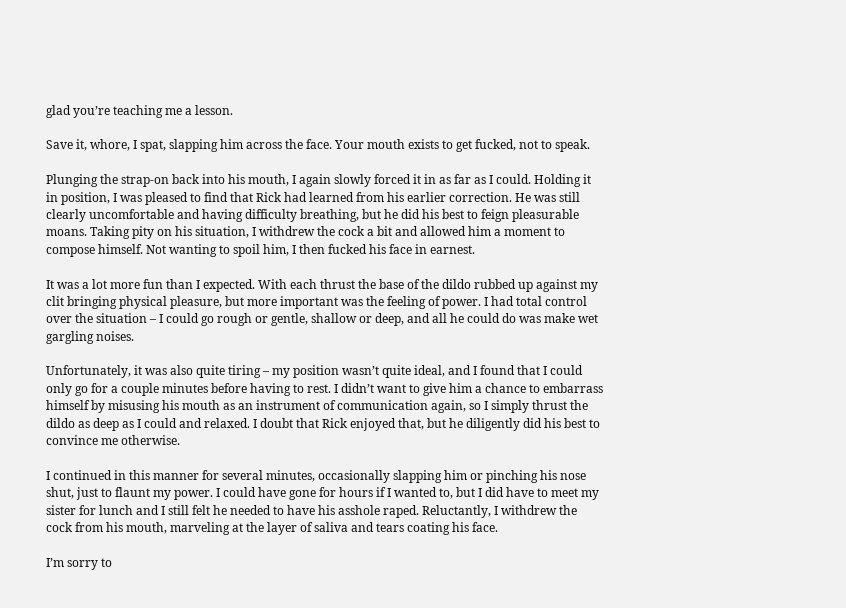glad you’re teaching me a lesson.

Save it, whore, I spat, slapping him across the face. Your mouth exists to get fucked, not to speak.

Plunging the strap-on back into his mouth, I again slowly forced it in as far as I could. Holding it in position, I was pleased to find that Rick had learned from his earlier correction. He was still clearly uncomfortable and having difficulty breathing, but he did his best to feign pleasurable moans. Taking pity on his situation, I withdrew the cock a bit and allowed him a moment to compose himself. Not wanting to spoil him, I then fucked his face in earnest.

It was a lot more fun than I expected. With each thrust the base of the dildo rubbed up against my clit bringing physical pleasure, but more important was the feeling of power. I had total control over the situation – I could go rough or gentle, shallow or deep, and all he could do was make wet gargling noises.

Unfortunately, it was also quite tiring – my position wasn’t quite ideal, and I found that I could only go for a couple minutes before having to rest. I didn’t want to give him a chance to embarrass himself by misusing his mouth as an instrument of communication again, so I simply thrust the dildo as deep as I could and relaxed. I doubt that Rick enjoyed that, but he diligently did his best to convince me otherwise.

I continued in this manner for several minutes, occasionally slapping him or pinching his nose shut, just to flaunt my power. I could have gone for hours if I wanted to, but I did have to meet my sister for lunch and I still felt he needed to have his asshole raped. Reluctantly, I withdrew the cock from his mouth, marveling at the layer of saliva and tears coating his face.

I’m sorry to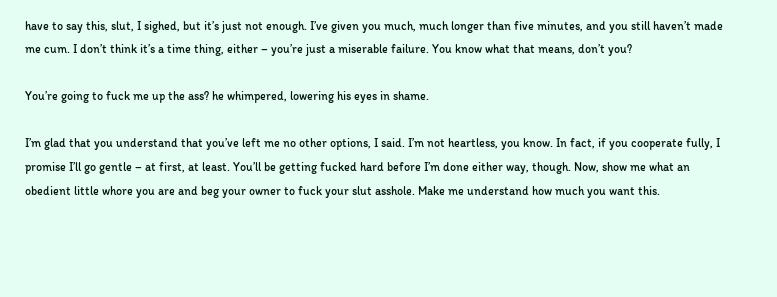have to say this, slut, I sighed, but it’s just not enough. I’ve given you much, much longer than five minutes, and you still haven’t made me cum. I don’t think it’s a time thing, either – you’re just a miserable failure. You know what that means, don’t you?

You’re going to fuck me up the ass? he whimpered, lowering his eyes in shame.

I’m glad that you understand that you’ve left me no other options, I said. I’m not heartless, you know. In fact, if you cooperate fully, I promise I’ll go gentle – at first, at least. You’ll be getting fucked hard before I’m done either way, though. Now, show me what an obedient little whore you are and beg your owner to fuck your slut asshole. Make me understand how much you want this.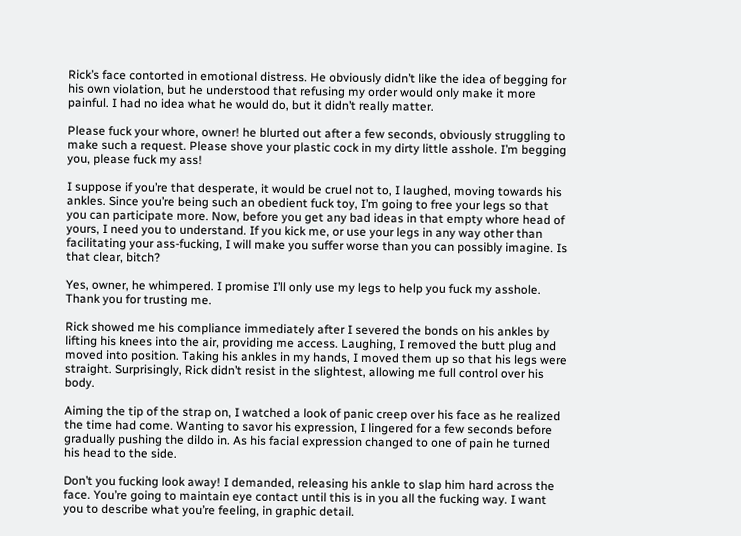Rick’s face contorted in emotional distress. He obviously didn’t like the idea of begging for his own violation, but he understood that refusing my order would only make it more painful. I had no idea what he would do, but it didn’t really matter.

Please fuck your whore, owner! he blurted out after a few seconds, obviously struggling to make such a request. Please shove your plastic cock in my dirty little asshole. I’m begging you, please fuck my ass!

I suppose if you’re that desperate, it would be cruel not to, I laughed, moving towards his ankles. Since you’re being such an obedient fuck toy, I’m going to free your legs so that you can participate more. Now, before you get any bad ideas in that empty whore head of yours, I need you to understand. If you kick me, or use your legs in any way other than facilitating your ass-fucking, I will make you suffer worse than you can possibly imagine. Is that clear, bitch?

Yes, owner, he whimpered. I promise I’ll only use my legs to help you fuck my asshole. Thank you for trusting me.

Rick showed me his compliance immediately after I severed the bonds on his ankles by lifting his knees into the air, providing me access. Laughing, I removed the butt plug and moved into position. Taking his ankles in my hands, I moved them up so that his legs were straight. Surprisingly, Rick didn’t resist in the slightest, allowing me full control over his body.

Aiming the tip of the strap on, I watched a look of panic creep over his face as he realized the time had come. Wanting to savor his expression, I lingered for a few seconds before gradually pushing the dildo in. As his facial expression changed to one of pain he turned his head to the side.

Don’t you fucking look away! I demanded, releasing his ankle to slap him hard across the face. You’re going to maintain eye contact until this is in you all the fucking way. I want you to describe what you’re feeling, in graphic detail.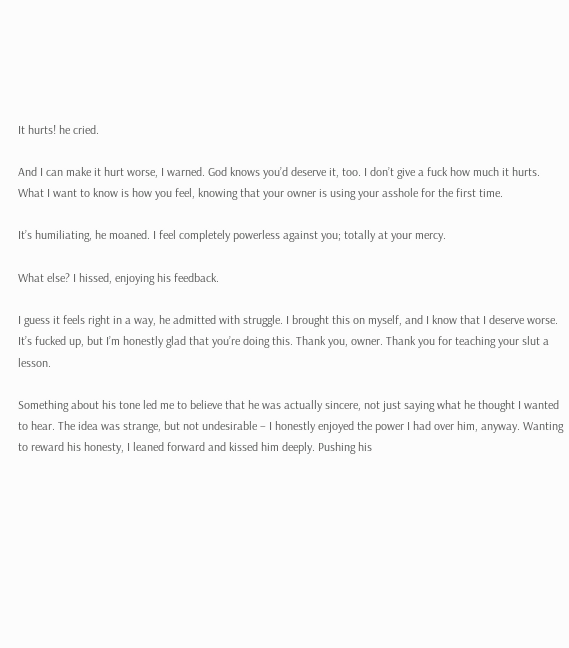It hurts! he cried.

And I can make it hurt worse, I warned. God knows you’d deserve it, too. I don’t give a fuck how much it hurts. What I want to know is how you feel, knowing that your owner is using your asshole for the first time.

It’s humiliating, he moaned. I feel completely powerless against you; totally at your mercy.

What else? I hissed, enjoying his feedback.

I guess it feels right in a way, he admitted with struggle. I brought this on myself, and I know that I deserve worse. It’s fucked up, but I’m honestly glad that you’re doing this. Thank you, owner. Thank you for teaching your slut a lesson.

Something about his tone led me to believe that he was actually sincere, not just saying what he thought I wanted to hear. The idea was strange, but not undesirable – I honestly enjoyed the power I had over him, anyway. Wanting to reward his honesty, I leaned forward and kissed him deeply. Pushing his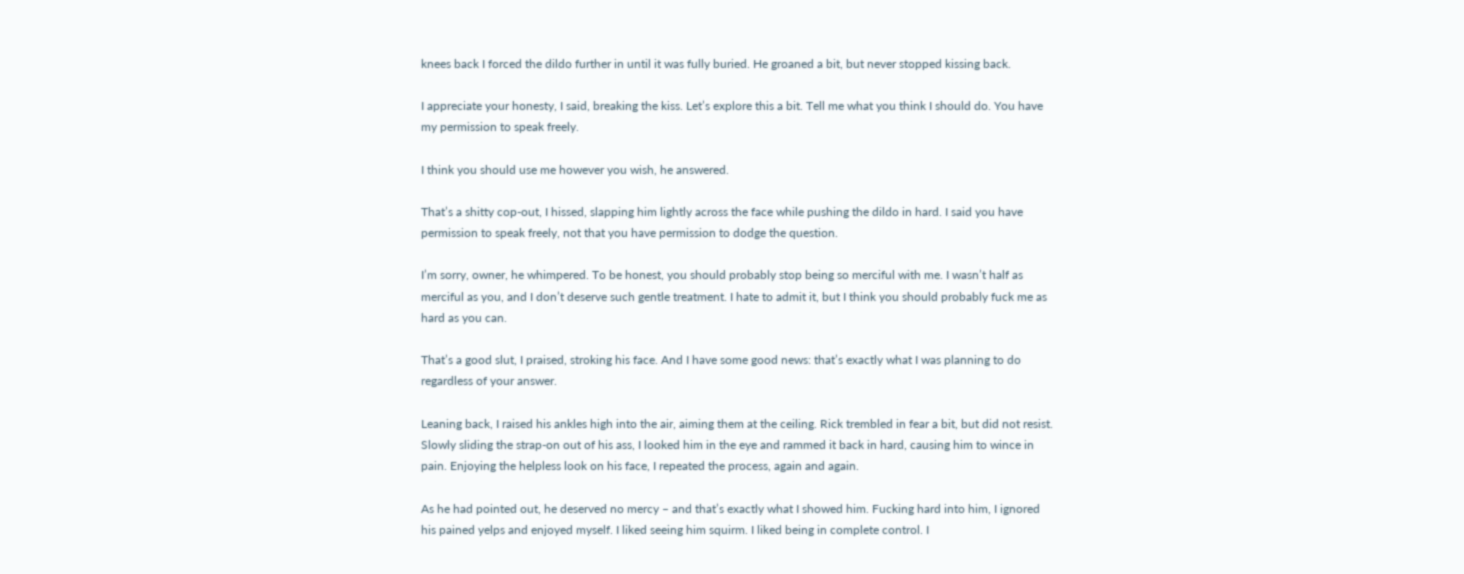knees back I forced the dildo further in until it was fully buried. He groaned a bit, but never stopped kissing back.

I appreciate your honesty, I said, breaking the kiss. Let’s explore this a bit. Tell me what you think I should do. You have my permission to speak freely.

I think you should use me however you wish, he answered.

That’s a shitty cop-out, I hissed, slapping him lightly across the face while pushing the dildo in hard. I said you have permission to speak freely, not that you have permission to dodge the question.

I’m sorry, owner, he whimpered. To be honest, you should probably stop being so merciful with me. I wasn’t half as merciful as you, and I don’t deserve such gentle treatment. I hate to admit it, but I think you should probably fuck me as hard as you can.

That’s a good slut, I praised, stroking his face. And I have some good news: that’s exactly what I was planning to do regardless of your answer.

Leaning back, I raised his ankles high into the air, aiming them at the ceiling. Rick trembled in fear a bit, but did not resist. Slowly sliding the strap-on out of his ass, I looked him in the eye and rammed it back in hard, causing him to wince in pain. Enjoying the helpless look on his face, I repeated the process, again and again.

As he had pointed out, he deserved no mercy – and that’s exactly what I showed him. Fucking hard into him, I ignored his pained yelps and enjoyed myself. I liked seeing him squirm. I liked being in complete control. I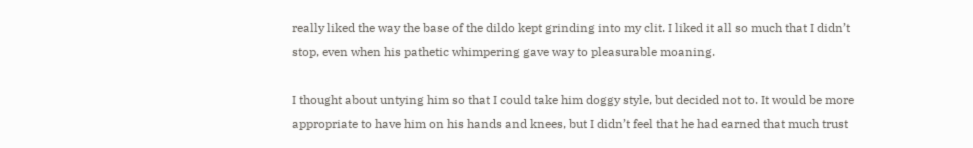really liked the way the base of the dildo kept grinding into my clit. I liked it all so much that I didn’t stop, even when his pathetic whimpering gave way to pleasurable moaning.

I thought about untying him so that I could take him doggy style, but decided not to. It would be more appropriate to have him on his hands and knees, but I didn’t feel that he had earned that much trust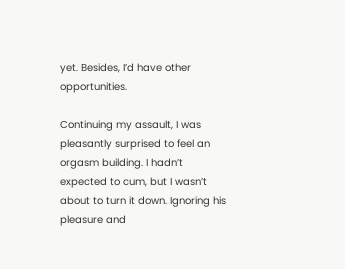yet. Besides, I’d have other opportunities.

Continuing my assault, I was pleasantly surprised to feel an orgasm building. I hadn’t expected to cum, but I wasn’t about to turn it down. Ignoring his pleasure and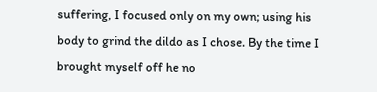suffering, I focused only on my own; using his body to grind the dildo as I chose. By the time I brought myself off he no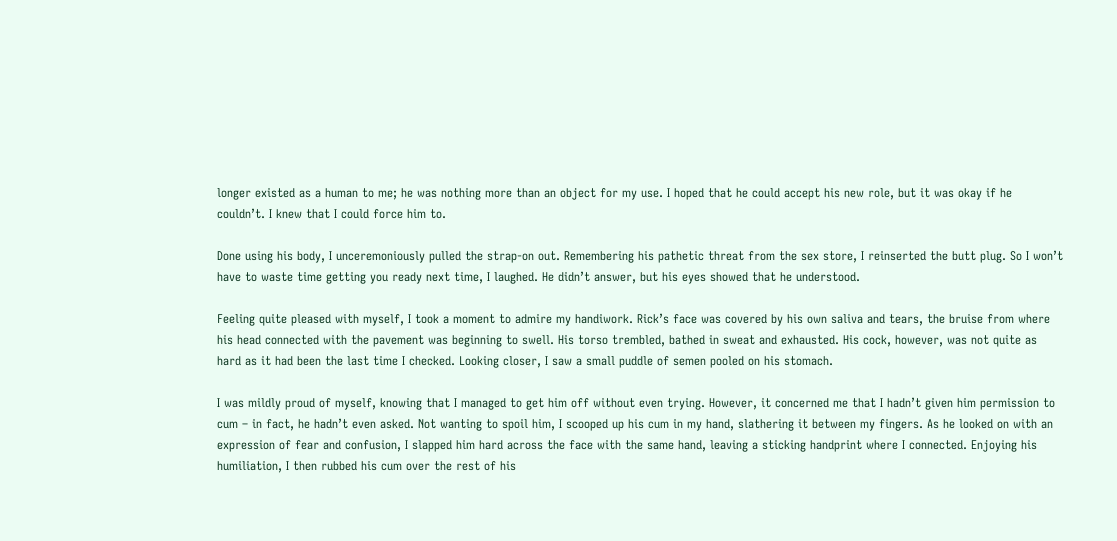longer existed as a human to me; he was nothing more than an object for my use. I hoped that he could accept his new role, but it was okay if he couldn’t. I knew that I could force him to.

Done using his body, I unceremoniously pulled the strap-on out. Remembering his pathetic threat from the sex store, I reinserted the butt plug. So I won’t have to waste time getting you ready next time, I laughed. He didn’t answer, but his eyes showed that he understood.

Feeling quite pleased with myself, I took a moment to admire my handiwork. Rick’s face was covered by his own saliva and tears, the bruise from where his head connected with the pavement was beginning to swell. His torso trembled, bathed in sweat and exhausted. His cock, however, was not quite as hard as it had been the last time I checked. Looking closer, I saw a small puddle of semen pooled on his stomach.

I was mildly proud of myself, knowing that I managed to get him off without even trying. However, it concerned me that I hadn’t given him permission to cum – in fact, he hadn’t even asked. Not wanting to spoil him, I scooped up his cum in my hand, slathering it between my fingers. As he looked on with an expression of fear and confusion, I slapped him hard across the face with the same hand, leaving a sticking handprint where I connected. Enjoying his humiliation, I then rubbed his cum over the rest of his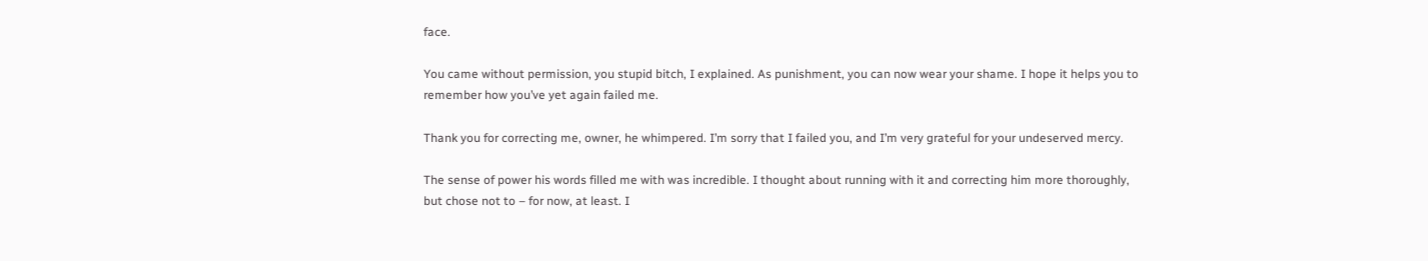face.

You came without permission, you stupid bitch, I explained. As punishment, you can now wear your shame. I hope it helps you to remember how you’ve yet again failed me.

Thank you for correcting me, owner, he whimpered. I’m sorry that I failed you, and I’m very grateful for your undeserved mercy.

The sense of power his words filled me with was incredible. I thought about running with it and correcting him more thoroughly, but chose not to – for now, at least. I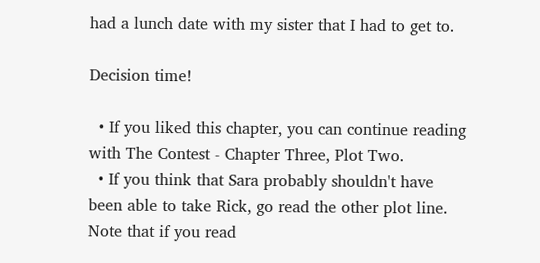had a lunch date with my sister that I had to get to.

Decision time!

  • If you liked this chapter, you can continue reading with The Contest - Chapter Three, Plot Two.
  • If you think that Sara probably shouldn't have been able to take Rick, go read the other plot line. Note that if you read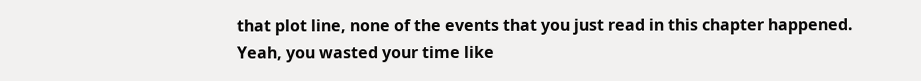that plot line, none of the events that you just read in this chapter happened. Yeah, you wasted your time like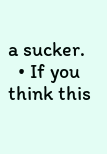a sucker.
  • If you think this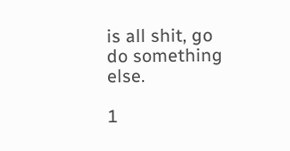is all shit, go do something else.

1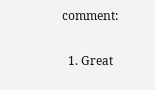comment:

  1. Great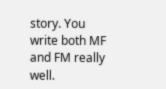story. You write both MF and FM really well.